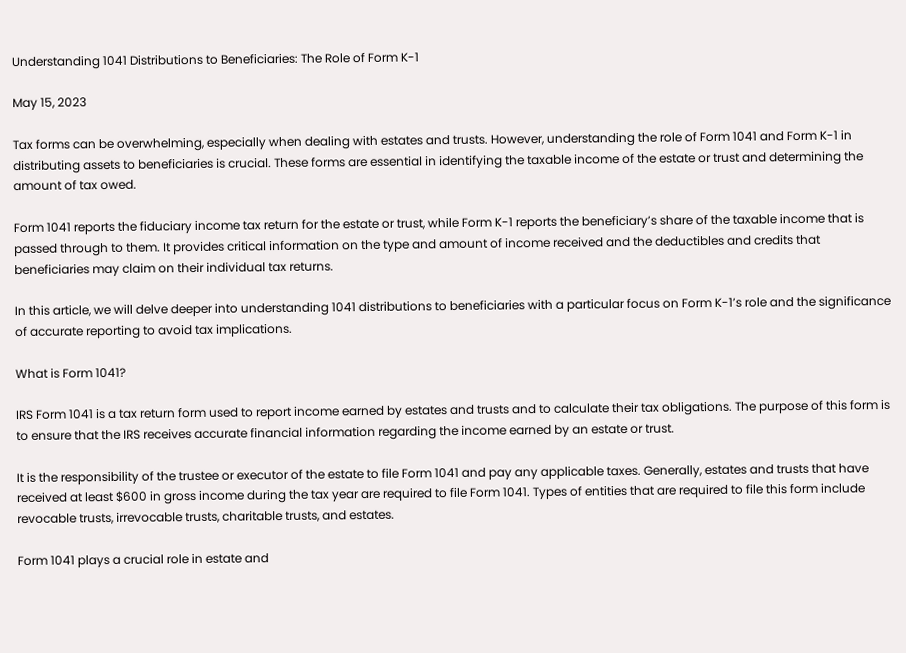Understanding 1041 Distributions to Beneficiaries: The Role of Form K-1

May 15, 2023

Tax forms can be overwhelming, especially when dealing with estates and trusts. However, understanding the role of Form 1041 and Form K-1 in distributing assets to beneficiaries is crucial. These forms are essential in identifying the taxable income of the estate or trust and determining the amount of tax owed.

Form 1041 reports the fiduciary income tax return for the estate or trust, while Form K-1 reports the beneficiary’s share of the taxable income that is passed through to them. It provides critical information on the type and amount of income received and the deductibles and credits that beneficiaries may claim on their individual tax returns.

In this article, we will delve deeper into understanding 1041 distributions to beneficiaries with a particular focus on Form K-1’s role and the significance of accurate reporting to avoid tax implications.

What is Form 1041?

IRS Form 1041 is a tax return form used to report income earned by estates and trusts and to calculate their tax obligations. The purpose of this form is to ensure that the IRS receives accurate financial information regarding the income earned by an estate or trust.

It is the responsibility of the trustee or executor of the estate to file Form 1041 and pay any applicable taxes. Generally, estates and trusts that have received at least $600 in gross income during the tax year are required to file Form 1041. Types of entities that are required to file this form include revocable trusts, irrevocable trusts, charitable trusts, and estates.

Form 1041 plays a crucial role in estate and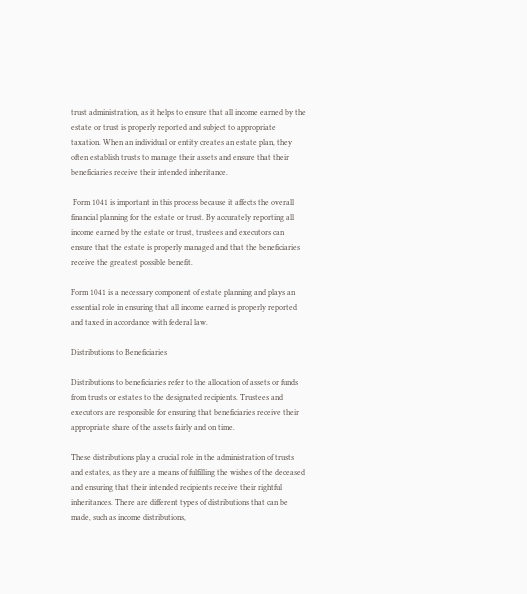trust administration, as it helps to ensure that all income earned by the estate or trust is properly reported and subject to appropriate taxation. When an individual or entity creates an estate plan, they often establish trusts to manage their assets and ensure that their beneficiaries receive their intended inheritance.

 Form 1041 is important in this process because it affects the overall financial planning for the estate or trust. By accurately reporting all income earned by the estate or trust, trustees and executors can ensure that the estate is properly managed and that the beneficiaries receive the greatest possible benefit.

Form 1041 is a necessary component of estate planning and plays an essential role in ensuring that all income earned is properly reported and taxed in accordance with federal law.

Distributions to Beneficiaries

Distributions to beneficiaries refer to the allocation of assets or funds from trusts or estates to the designated recipients. Trustees and executors are responsible for ensuring that beneficiaries receive their appropriate share of the assets fairly and on time.

These distributions play a crucial role in the administration of trusts and estates, as they are a means of fulfilling the wishes of the deceased and ensuring that their intended recipients receive their rightful inheritances. There are different types of distributions that can be made, such as income distributions,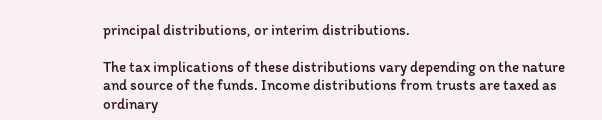principal distributions, or interim distributions.

The tax implications of these distributions vary depending on the nature and source of the funds. Income distributions from trusts are taxed as ordinary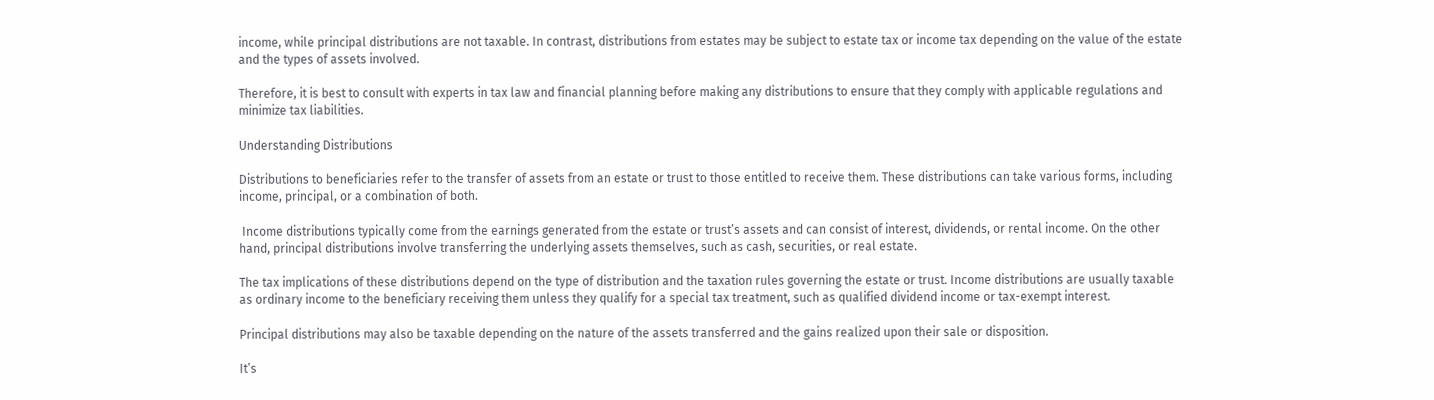income, while principal distributions are not taxable. In contrast, distributions from estates may be subject to estate tax or income tax depending on the value of the estate and the types of assets involved.

Therefore, it is best to consult with experts in tax law and financial planning before making any distributions to ensure that they comply with applicable regulations and minimize tax liabilities.

Understanding Distributions

Distributions to beneficiaries refer to the transfer of assets from an estate or trust to those entitled to receive them. These distributions can take various forms, including income, principal, or a combination of both.

 Income distributions typically come from the earnings generated from the estate or trust’s assets and can consist of interest, dividends, or rental income. On the other hand, principal distributions involve transferring the underlying assets themselves, such as cash, securities, or real estate.

The tax implications of these distributions depend on the type of distribution and the taxation rules governing the estate or trust. Income distributions are usually taxable as ordinary income to the beneficiary receiving them unless they qualify for a special tax treatment, such as qualified dividend income or tax-exempt interest.

Principal distributions may also be taxable depending on the nature of the assets transferred and the gains realized upon their sale or disposition.

It’s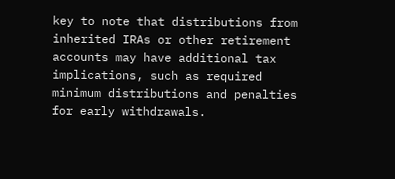key to note that distributions from inherited IRAs or other retirement accounts may have additional tax implications, such as required minimum distributions and penalties for early withdrawals.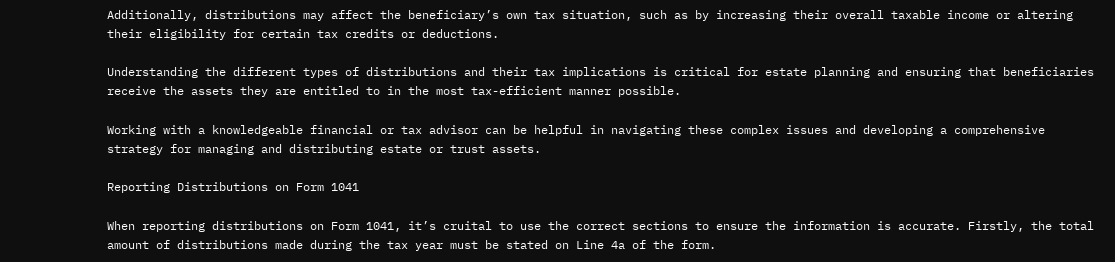Additionally, distributions may affect the beneficiary’s own tax situation, such as by increasing their overall taxable income or altering their eligibility for certain tax credits or deductions.

Understanding the different types of distributions and their tax implications is critical for estate planning and ensuring that beneficiaries receive the assets they are entitled to in the most tax-efficient manner possible.

Working with a knowledgeable financial or tax advisor can be helpful in navigating these complex issues and developing a comprehensive strategy for managing and distributing estate or trust assets.

Reporting Distributions on Form 1041

When reporting distributions on Form 1041, it’s cruital to use the correct sections to ensure the information is accurate. Firstly, the total amount of distributions made during the tax year must be stated on Line 4a of the form.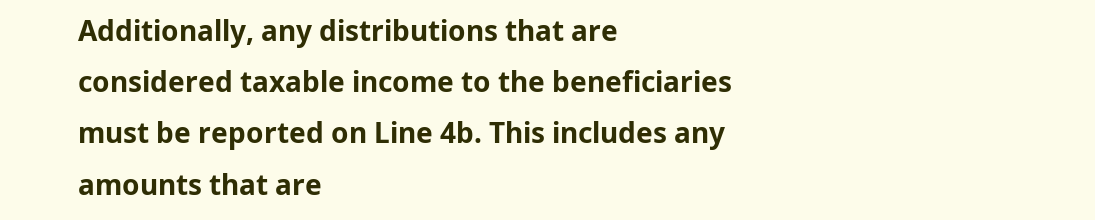Additionally, any distributions that are considered taxable income to the beneficiaries must be reported on Line 4b. This includes any amounts that are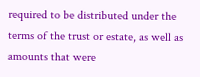required to be distributed under the terms of the trust or estate, as well as amounts that were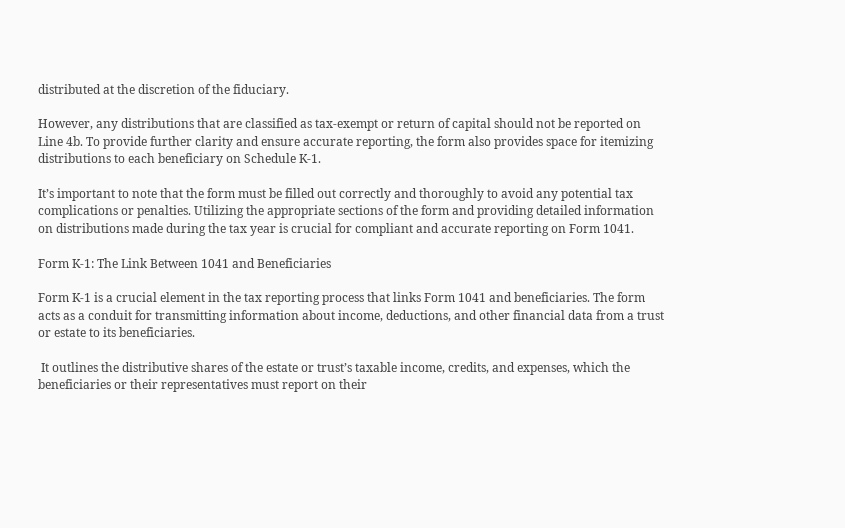distributed at the discretion of the fiduciary.

However, any distributions that are classified as tax-exempt or return of capital should not be reported on Line 4b. To provide further clarity and ensure accurate reporting, the form also provides space for itemizing distributions to each beneficiary on Schedule K-1.

It’s important to note that the form must be filled out correctly and thoroughly to avoid any potential tax complications or penalties. Utilizing the appropriate sections of the form and providing detailed information on distributions made during the tax year is crucial for compliant and accurate reporting on Form 1041.

Form K-1: The Link Between 1041 and Beneficiaries

Form K-1 is a crucial element in the tax reporting process that links Form 1041 and beneficiaries. The form acts as a conduit for transmitting information about income, deductions, and other financial data from a trust or estate to its beneficiaries.

 It outlines the distributive shares of the estate or trust’s taxable income, credits, and expenses, which the beneficiaries or their representatives must report on their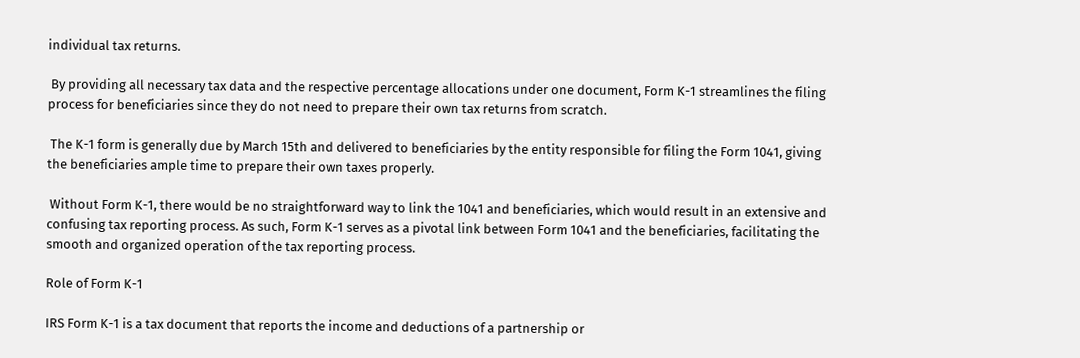individual tax returns.

 By providing all necessary tax data and the respective percentage allocations under one document, Form K-1 streamlines the filing process for beneficiaries since they do not need to prepare their own tax returns from scratch.

 The K-1 form is generally due by March 15th and delivered to beneficiaries by the entity responsible for filing the Form 1041, giving the beneficiaries ample time to prepare their own taxes properly.

 Without Form K-1, there would be no straightforward way to link the 1041 and beneficiaries, which would result in an extensive and confusing tax reporting process. As such, Form K-1 serves as a pivotal link between Form 1041 and the beneficiaries, facilitating the smooth and organized operation of the tax reporting process.

Role of Form K-1

IRS Form K-1 is a tax document that reports the income and deductions of a partnership or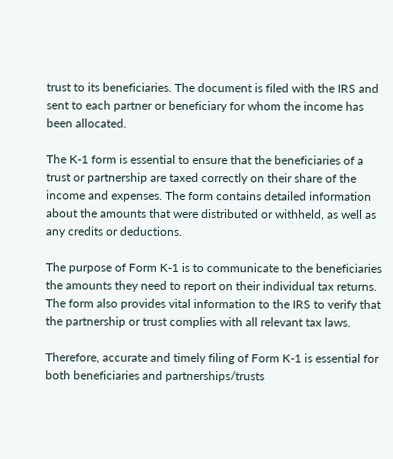trust to its beneficiaries. The document is filed with the IRS and sent to each partner or beneficiary for whom the income has been allocated.

The K-1 form is essential to ensure that the beneficiaries of a trust or partnership are taxed correctly on their share of the income and expenses. The form contains detailed information about the amounts that were distributed or withheld, as well as any credits or deductions.

The purpose of Form K-1 is to communicate to the beneficiaries the amounts they need to report on their individual tax returns. The form also provides vital information to the IRS to verify that the partnership or trust complies with all relevant tax laws.

Therefore, accurate and timely filing of Form K-1 is essential for both beneficiaries and partnerships/trusts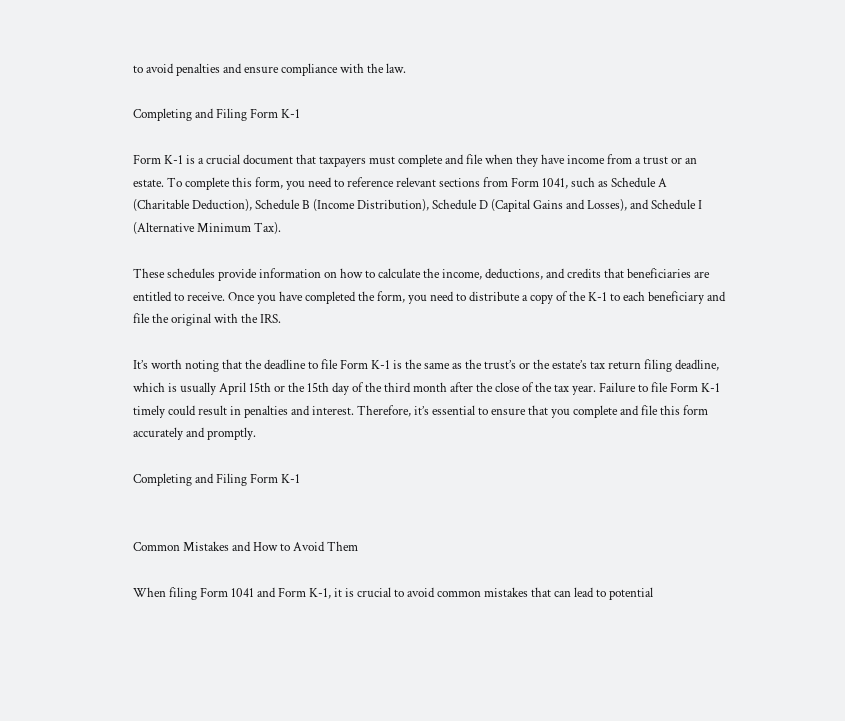to avoid penalties and ensure compliance with the law.

Completing and Filing Form K-1

Form K-1 is a crucial document that taxpayers must complete and file when they have income from a trust or an estate. To complete this form, you need to reference relevant sections from Form 1041, such as Schedule A (Charitable Deduction), Schedule B (Income Distribution), Schedule D (Capital Gains and Losses), and Schedule I (Alternative Minimum Tax).

These schedules provide information on how to calculate the income, deductions, and credits that beneficiaries are entitled to receive. Once you have completed the form, you need to distribute a copy of the K-1 to each beneficiary and file the original with the IRS.

It’s worth noting that the deadline to file Form K-1 is the same as the trust’s or the estate’s tax return filing deadline, which is usually April 15th or the 15th day of the third month after the close of the tax year. Failure to file Form K-1 timely could result in penalties and interest. Therefore, it’s essential to ensure that you complete and file this form accurately and promptly.

Completing and Filing Form K-1


Common Mistakes and How to Avoid Them

When filing Form 1041 and Form K-1, it is crucial to avoid common mistakes that can lead to potential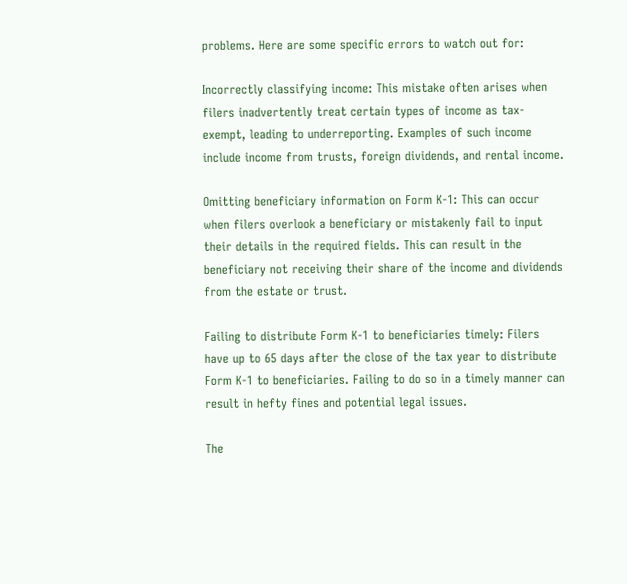problems. Here are some specific errors to watch out for:

Incorrectly classifying income: This mistake often arises when filers inadvertently treat certain types of income as tax-exempt, leading to underreporting. Examples of such income include income from trusts, foreign dividends, and rental income.

Omitting beneficiary information on Form K-1: This can occur when filers overlook a beneficiary or mistakenly fail to input their details in the required fields. This can result in the beneficiary not receiving their share of the income and dividends from the estate or trust.

Failing to distribute Form K-1 to beneficiaries timely: Filers have up to 65 days after the close of the tax year to distribute Form K-1 to beneficiaries. Failing to do so in a timely manner can result in hefty fines and potential legal issues.

The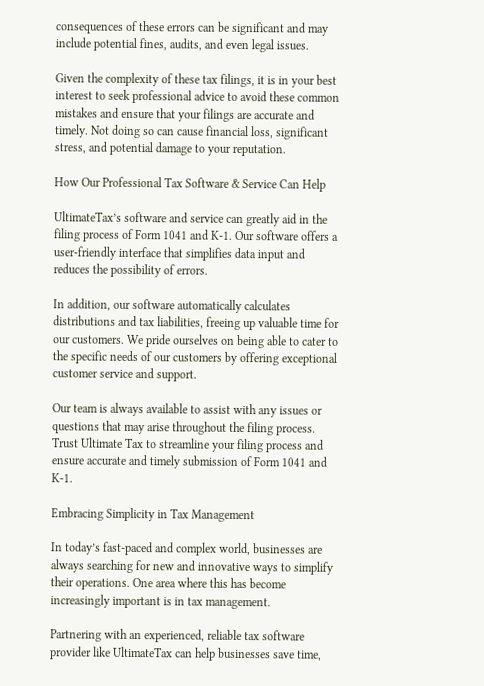consequences of these errors can be significant and may include potential fines, audits, and even legal issues.

Given the complexity of these tax filings, it is in your best interest to seek professional advice to avoid these common mistakes and ensure that your filings are accurate and timely. Not doing so can cause financial loss, significant stress, and potential damage to your reputation.

How Our Professional Tax Software & Service Can Help

UltimateTax’s software and service can greatly aid in the filing process of Form 1041 and K-1. Our software offers a user-friendly interface that simplifies data input and reduces the possibility of errors.

In addition, our software automatically calculates distributions and tax liabilities, freeing up valuable time for our customers. We pride ourselves on being able to cater to the specific needs of our customers by offering exceptional customer service and support.

Our team is always available to assist with any issues or questions that may arise throughout the filing process. Trust Ultimate Tax to streamline your filing process and ensure accurate and timely submission of Form 1041 and K-1.

Embracing Simplicity in Tax Management

In today’s fast-paced and complex world, businesses are always searching for new and innovative ways to simplify their operations. One area where this has become increasingly important is in tax management.

Partnering with an experienced, reliable tax software provider like UltimateTax can help businesses save time,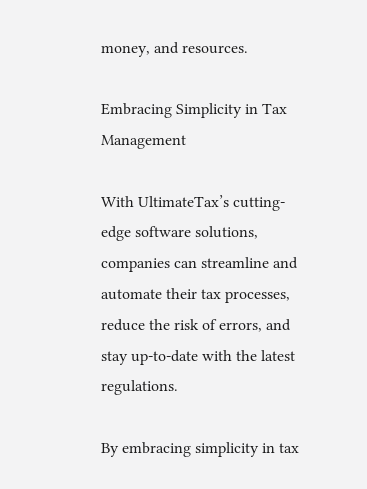money, and resources.

Embracing Simplicity in Tax Management

With UltimateTax’s cutting-edge software solutions, companies can streamline and automate their tax processes, reduce the risk of errors, and stay up-to-date with the latest regulations.

By embracing simplicity in tax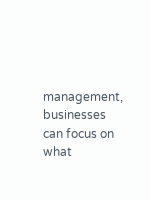management, businesses can focus on what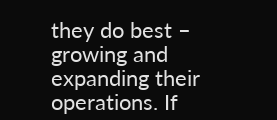they do best – growing and expanding their operations. If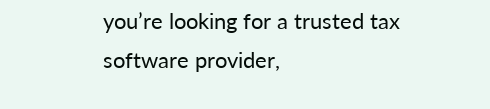you’re looking for a trusted tax software provider,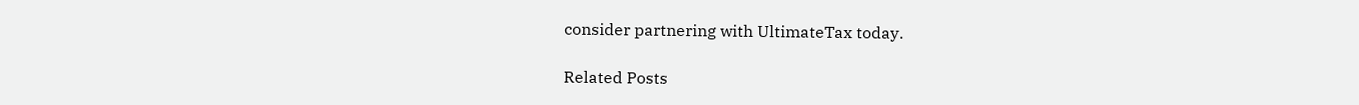consider partnering with UltimateTax today.

Related Posts